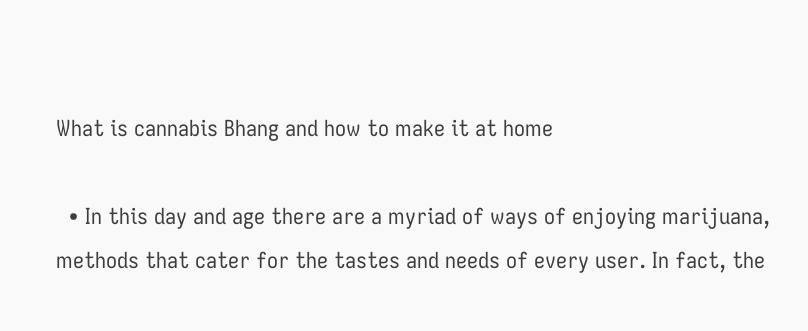What is cannabis Bhang and how to make it at home

  • In this day and age there are a myriad of ways of enjoying marijuana, methods that cater for the tastes and needs of every user. In fact, the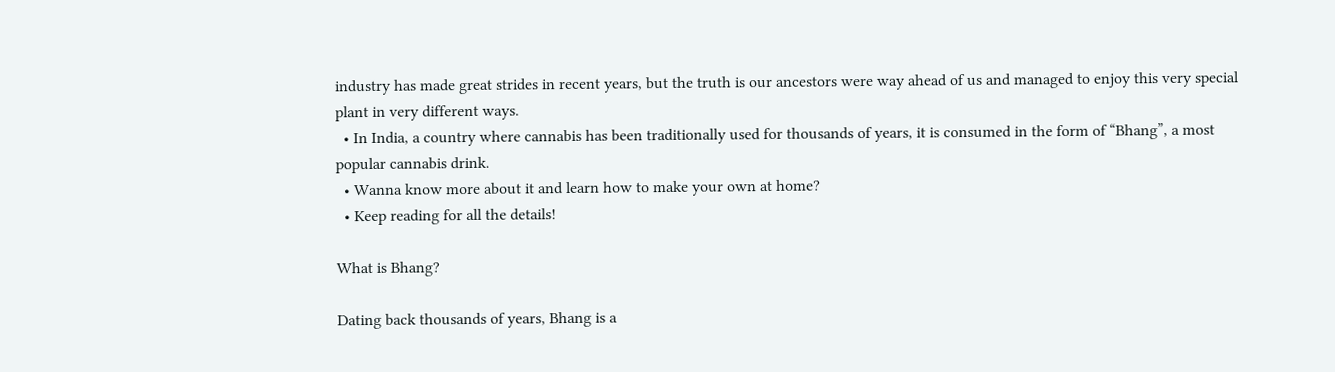industry has made great strides in recent years, but the truth is our ancestors were way ahead of us and managed to enjoy this very special plant in very different ways.
  • In India, a country where cannabis has been traditionally used for thousands of years, it is consumed in the form of “Bhang”, a most popular cannabis drink.
  • Wanna know more about it and learn how to make your own at home?
  • Keep reading for all the details!

What is Bhang?

Dating back thousands of years, Bhang is a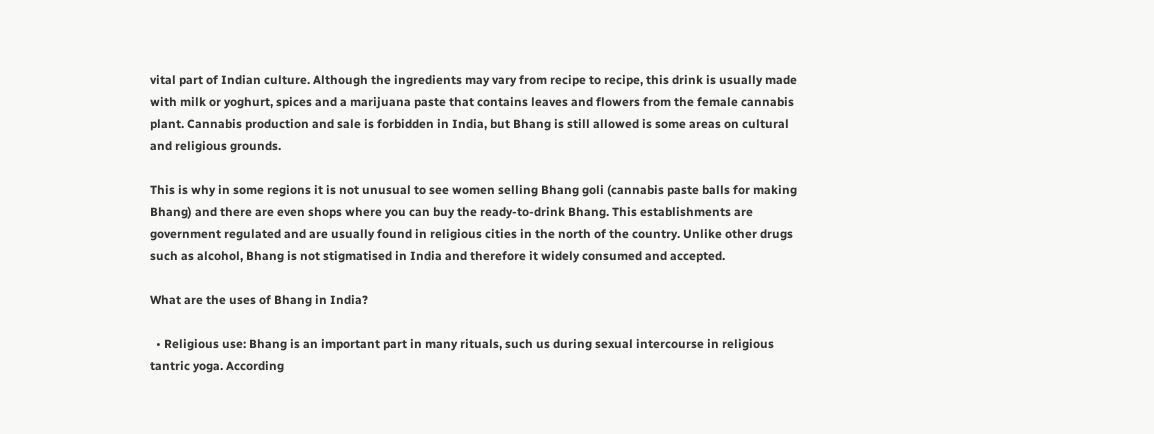vital part of Indian culture. Although the ingredients may vary from recipe to recipe, this drink is usually made with milk or yoghurt, spices and a marijuana paste that contains leaves and flowers from the female cannabis plant. Cannabis production and sale is forbidden in India, but Bhang is still allowed is some areas on cultural and religious grounds.

This is why in some regions it is not unusual to see women selling Bhang goli (cannabis paste balls for making Bhang) and there are even shops where you can buy the ready-to-drink Bhang. This establishments are government regulated and are usually found in religious cities in the north of the country. Unlike other drugs such as alcohol, Bhang is not stigmatised in India and therefore it widely consumed and accepted.

What are the uses of Bhang in India?

  • Religious use: Bhang is an important part in many rituals, such us during sexual intercourse in religious tantric yoga. According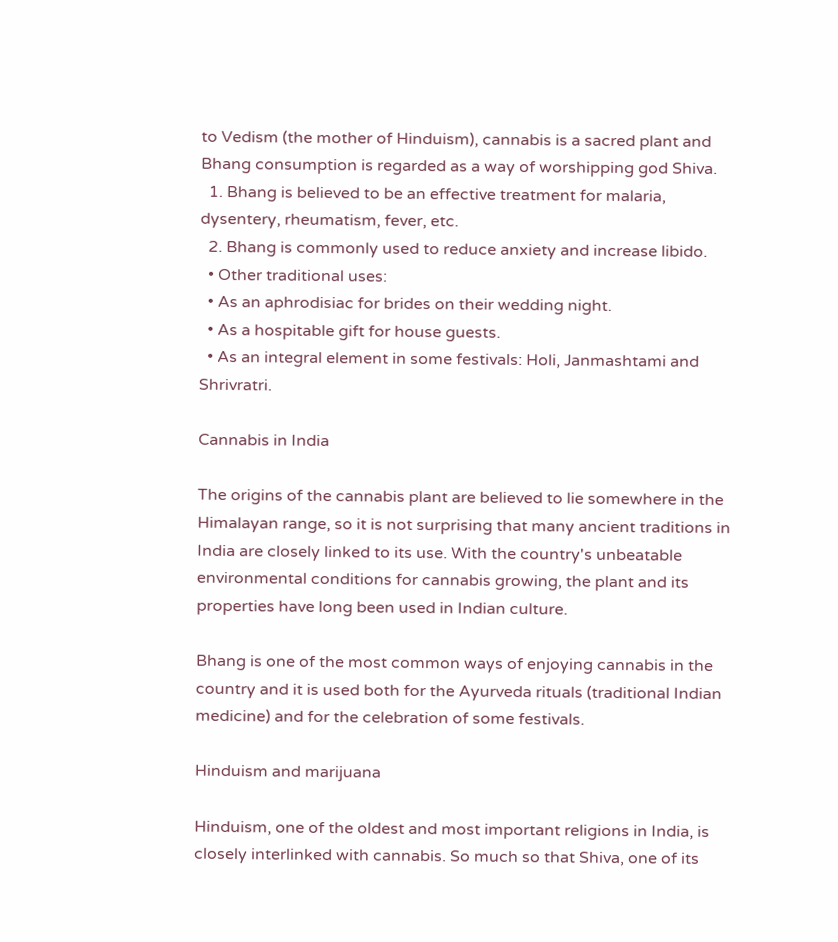to Vedism (the mother of Hinduism), cannabis is a sacred plant and Bhang consumption is regarded as a way of worshipping god Shiva.
  1. Bhang is believed to be an effective treatment for malaria, dysentery, rheumatism, fever, etc.
  2. Bhang is commonly used to reduce anxiety and increase libido.
  • Other traditional uses:
  • As an aphrodisiac for brides on their wedding night.
  • As a hospitable gift for house guests.
  • As an integral element in some festivals: Holi, Janmashtami and Shrivratri.

Cannabis in India

The origins of the cannabis plant are believed to lie somewhere in the Himalayan range, so it is not surprising that many ancient traditions in India are closely linked to its use. With the country's unbeatable environmental conditions for cannabis growing, the plant and its properties have long been used in Indian culture.

Bhang is one of the most common ways of enjoying cannabis in the country and it is used both for the Ayurveda rituals (traditional Indian medicine) and for the celebration of some festivals.

Hinduism and marijuana

Hinduism, one of the oldest and most important religions in India, is closely interlinked with cannabis. So much so that Shiva, one of its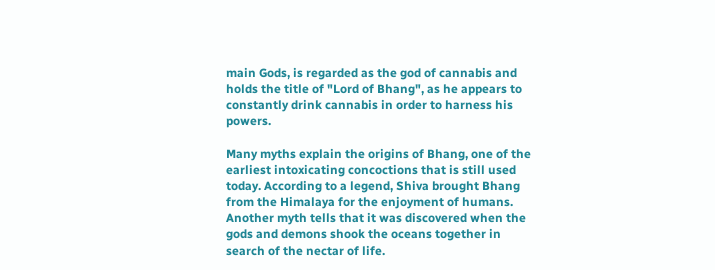main Gods, is regarded as the god of cannabis and holds the title of "Lord of Bhang", as he appears to constantly drink cannabis in order to harness his powers.

Many myths explain the origins of Bhang, one of the earliest intoxicating concoctions that is still used today. According to a legend, Shiva brought Bhang from the Himalaya for the enjoyment of humans. Another myth tells that it was discovered when the gods and demons shook the oceans together in search of the nectar of life.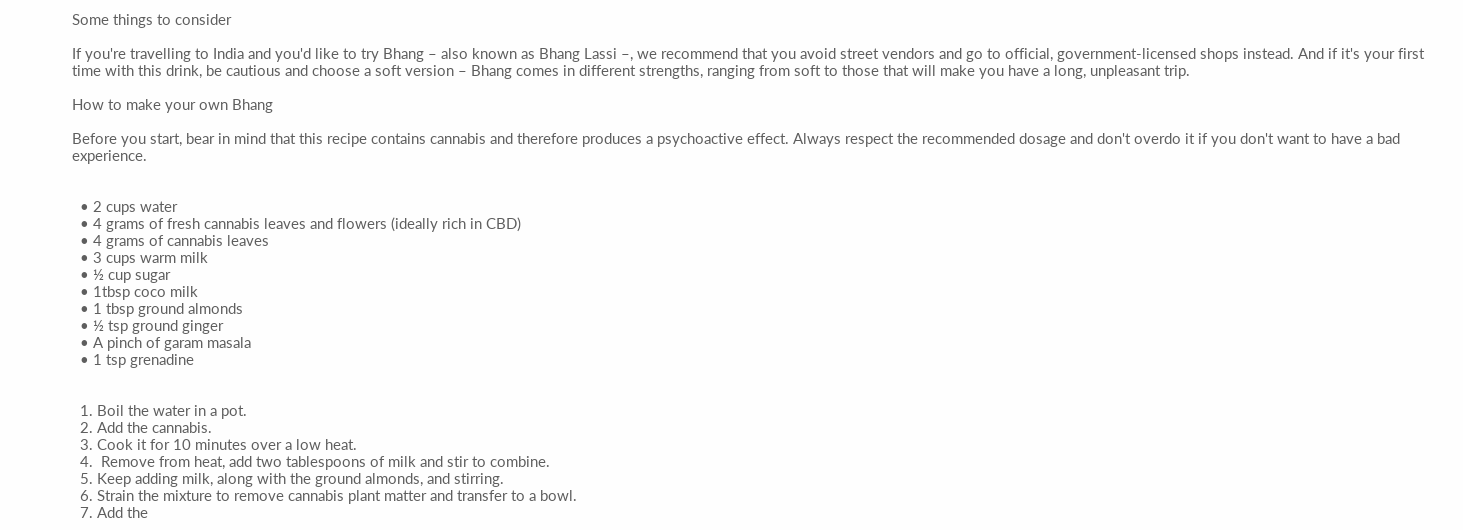Some things to consider

If you're travelling to India and you'd like to try Bhang – also known as Bhang Lassi –, we recommend that you avoid street vendors and go to official, government-licensed shops instead. And if it's your first time with this drink, be cautious and choose a soft version – Bhang comes in different strengths, ranging from soft to those that will make you have a long, unpleasant trip.

How to make your own Bhang

Before you start, bear in mind that this recipe contains cannabis and therefore produces a psychoactive effect. Always respect the recommended dosage and don't overdo it if you don't want to have a bad experience.


  • 2 cups water
  • 4 grams of fresh cannabis leaves and flowers (ideally rich in CBD)
  • 4 grams of cannabis leaves
  • 3 cups warm milk
  • ½ cup sugar
  • 1tbsp coco milk
  • 1 tbsp ground almonds
  • ½ tsp ground ginger
  • A pinch of garam masala
  • 1 tsp grenadine


  1. Boil the water in a pot.
  2. Add the cannabis.
  3. Cook it for 10 minutes over a low heat.
  4.  Remove from heat, add two tablespoons of milk and stir to combine.
  5. Keep adding milk, along with the ground almonds, and stirring.
  6. Strain the mixture to remove cannabis plant matter and transfer to a bowl.
  7. Add the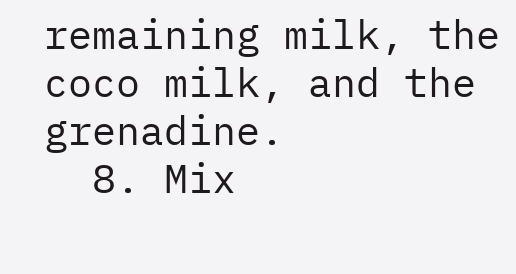remaining milk, the coco milk, and the grenadine.
  8. Mix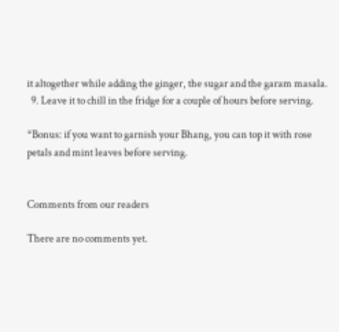it altogether while adding the ginger, the sugar and the garam masala.
  9. Leave it to chill in the fridge for a couple of hours before serving.

*Bonus: if you want to garnish your Bhang, you can top it with rose petals and mint leaves before serving.


Comments from our readers

There are no comments yet.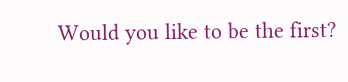Would you like to be the first?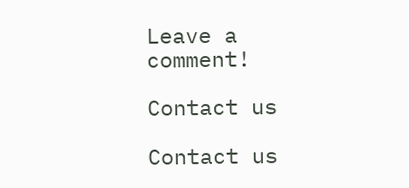Leave a comment!

Contact us

Contact us